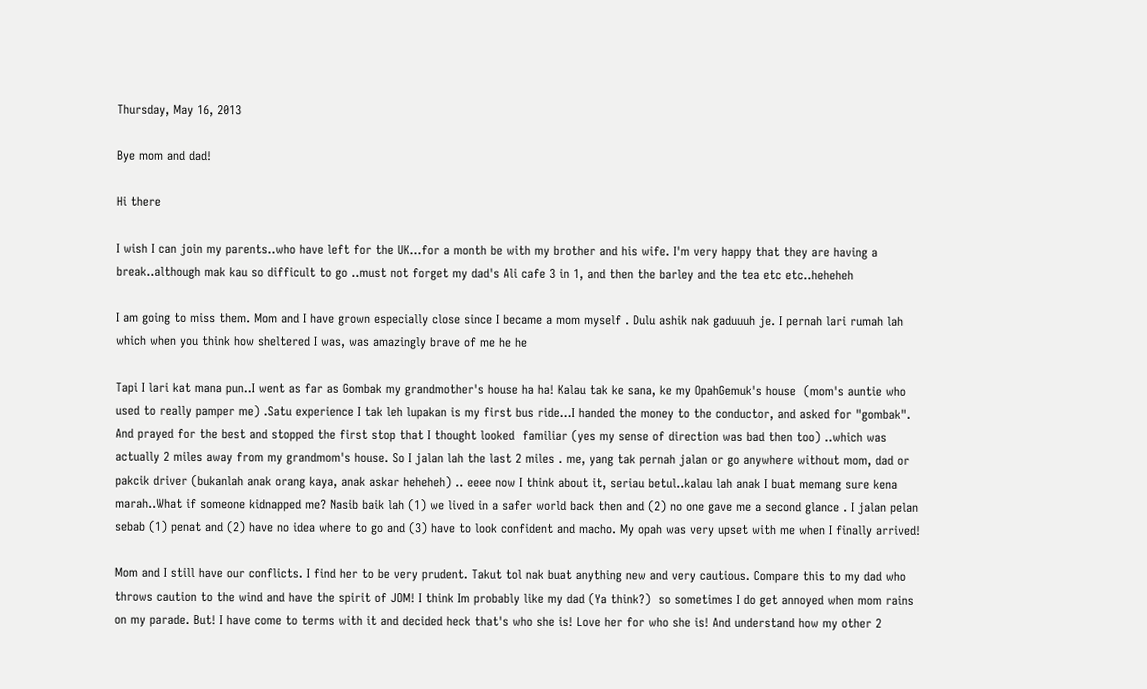Thursday, May 16, 2013

Bye mom and dad!

Hi there

I wish I can join my parents..who have left for the UK...for a month be with my brother and his wife. I'm very happy that they are having a break..although mak kau so difficult to go ..must not forget my dad's Ali cafe 3 in 1, and then the barley and the tea etc etc..heheheh

I am going to miss them. Mom and I have grown especially close since I became a mom myself . Dulu ashik nak gaduuuh je. I pernah lari rumah lah which when you think how sheltered I was, was amazingly brave of me he he

Tapi I lari kat mana pun..I went as far as Gombak my grandmother's house ha ha! Kalau tak ke sana, ke my OpahGemuk's house  (mom's auntie who used to really pamper me) .Satu experience I tak leh lupakan is my first bus ride...I handed the money to the conductor, and asked for "gombak". And prayed for the best and stopped the first stop that I thought looked  familiar (yes my sense of direction was bad then too) ..which was actually 2 miles away from my grandmom's house. So I jalan lah the last 2 miles . me, yang tak pernah jalan or go anywhere without mom, dad or pakcik driver (bukanlah anak orang kaya, anak askar heheheh) .. eeee now I think about it, seriau betul..kalau lah anak I buat memang sure kena marah..What if someone kidnapped me? Nasib baik lah (1) we lived in a safer world back then and (2) no one gave me a second glance . I jalan pelan sebab (1) penat and (2) have no idea where to go and (3) have to look confident and macho. My opah was very upset with me when I finally arrived!

Mom and I still have our conflicts. I find her to be very prudent. Takut tol nak buat anything new and very cautious. Compare this to my dad who throws caution to the wind and have the spirit of JOM! I think Im probably like my dad (Ya think?)  so sometimes I do get annoyed when mom rains on my parade. But! I have come to terms with it and decided heck that's who she is! Love her for who she is! And understand how my other 2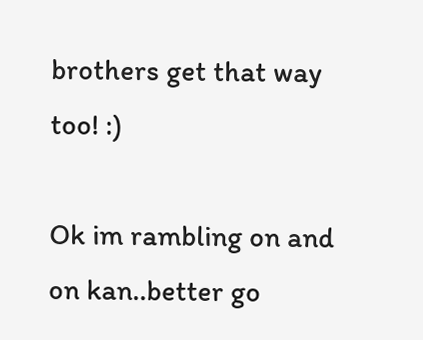brothers get that way too! :)

Ok im rambling on and on kan..better go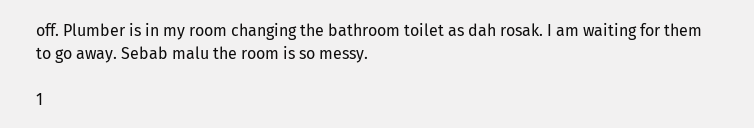off. Plumber is in my room changing the bathroom toilet as dah rosak. I am waiting for them to go away. Sebab malu the room is so messy.

1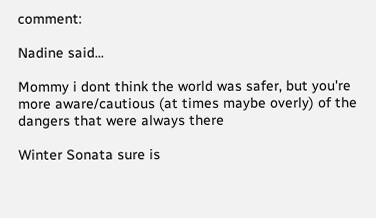comment:

Nadine said...

Mommy i dont think the world was safer, but you're more aware/cautious (at times maybe overly) of the dangers that were always there

Winter Sonata sure is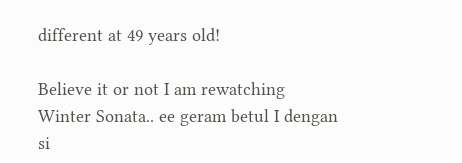different at 49 years old!

Believe it or not I am rewatching Winter Sonata.. ee geram betul I dengan si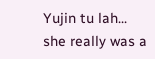Yujin tu lah... she really was a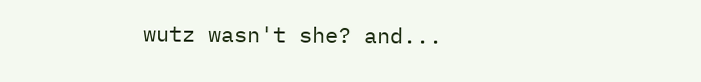wutz wasn't she? and...